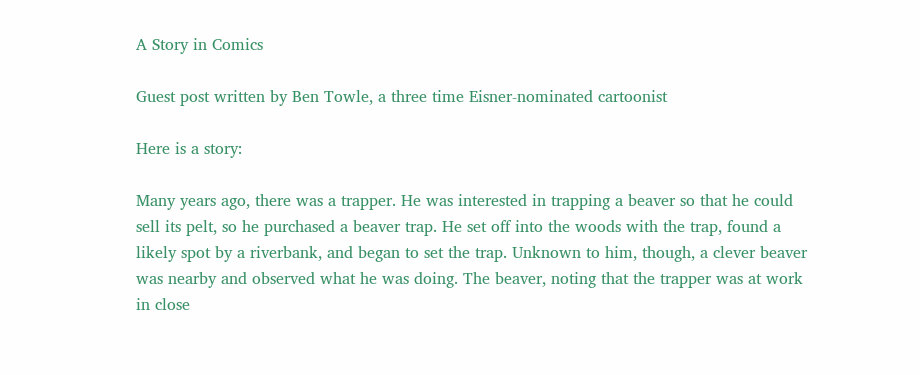A Story in Comics

Guest post written by Ben Towle, a three time Eisner-nominated cartoonist

Here is a story:

Many years ago, there was a trapper. He was interested in trapping a beaver so that he could sell its pelt, so he purchased a beaver trap. He set off into the woods with the trap, found a likely spot by a riverbank, and began to set the trap. Unknown to him, though, a clever beaver was nearby and observed what he was doing. The beaver, noting that the trapper was at work in close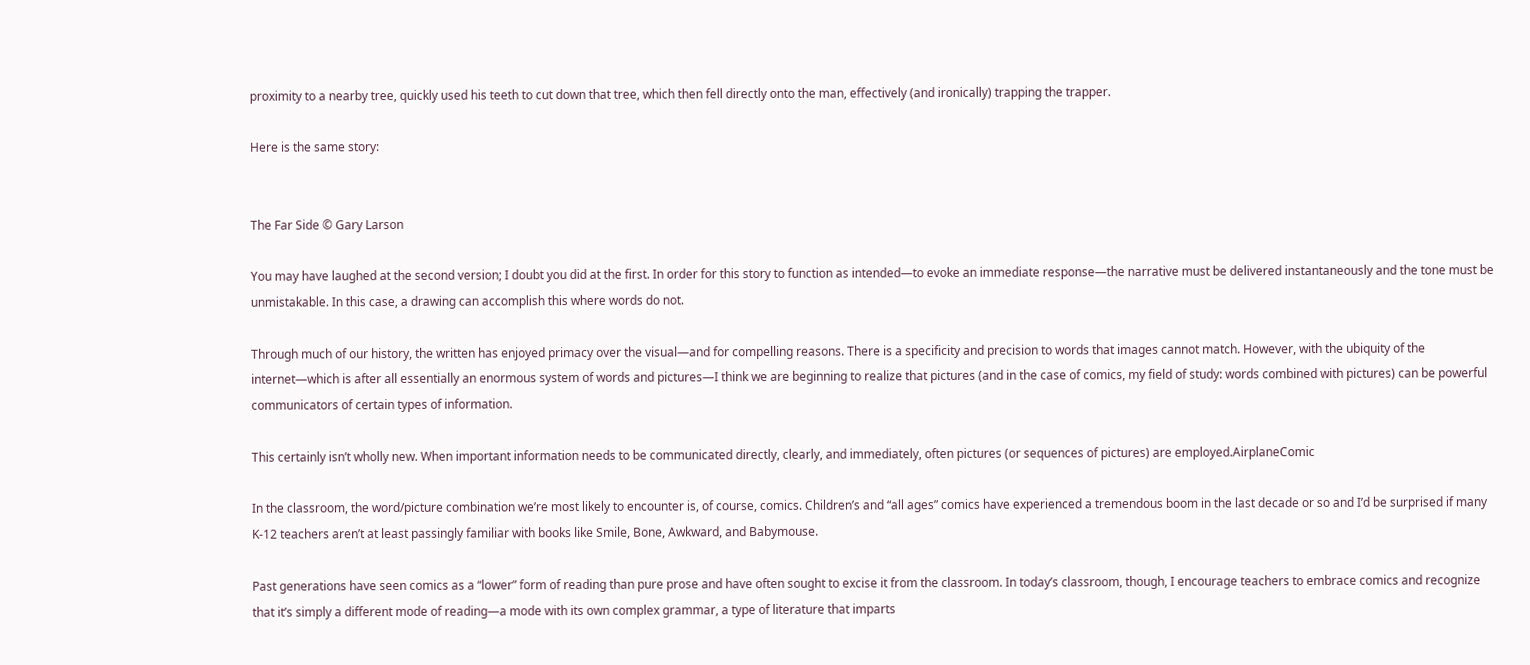proximity to a nearby tree, quickly used his teeth to cut down that tree, which then fell directly onto the man, effectively (and ironically) trapping the trapper.

Here is the same story:


The Far Side © Gary Larson

You may have laughed at the second version; I doubt you did at the first. In order for this story to function as intended—to evoke an immediate response—the narrative must be delivered instantaneously and the tone must be unmistakable. In this case, a drawing can accomplish this where words do not.

Through much of our history, the written has enjoyed primacy over the visual—and for compelling reasons. There is a specificity and precision to words that images cannot match. However, with the ubiquity of the internet—which is after all essentially an enormous system of words and pictures—I think we are beginning to realize that pictures (and in the case of comics, my field of study: words combined with pictures) can be powerful communicators of certain types of information.

This certainly isn’t wholly new. When important information needs to be communicated directly, clearly, and immediately, often pictures (or sequences of pictures) are employed.AirplaneComic

In the classroom, the word/picture combination we’re most likely to encounter is, of course, comics. Children’s and “all ages” comics have experienced a tremendous boom in the last decade or so and I’d be surprised if many K-12 teachers aren’t at least passingly familiar with books like Smile, Bone, Awkward, and Babymouse.

Past generations have seen comics as a “lower” form of reading than pure prose and have often sought to excise it from the classroom. In today’s classroom, though, I encourage teachers to embrace comics and recognize that it’s simply a different mode of reading—a mode with its own complex grammar, a type of literature that imparts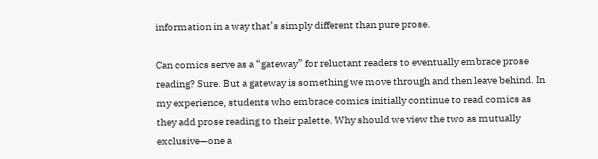information in a way that’s simply different than pure prose.

Can comics serve as a “gateway” for reluctant readers to eventually embrace prose reading? Sure. But a gateway is something we move through and then leave behind. In my experience, students who embrace comics initially continue to read comics as they add prose reading to their palette. Why should we view the two as mutually exclusive—one a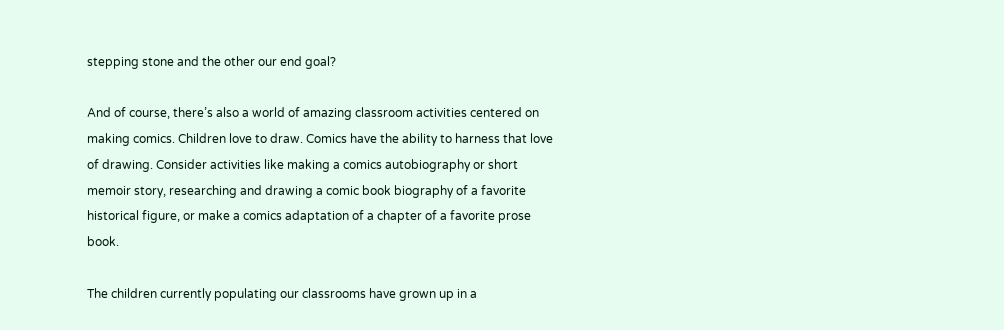stepping stone and the other our end goal?

And of course, there’s also a world of amazing classroom activities centered on making comics. Children love to draw. Comics have the ability to harness that love of drawing. Consider activities like making a comics autobiography or short memoir story, researching and drawing a comic book biography of a favorite historical figure, or make a comics adaptation of a chapter of a favorite prose book.

The children currently populating our classrooms have grown up in a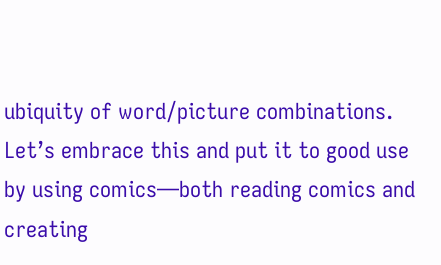ubiquity of word/picture combinations. Let’s embrace this and put it to good use by using comics—both reading comics and creating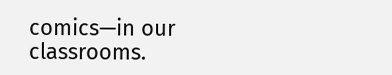comics—in our classrooms.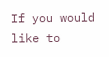If you would like to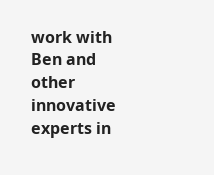work with Ben and other innovative experts in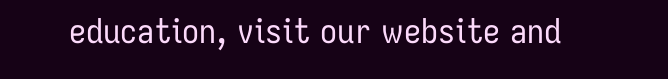education, visit our website and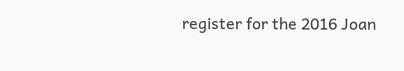register for the 2016 Joan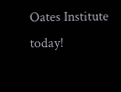Oates Institute today!